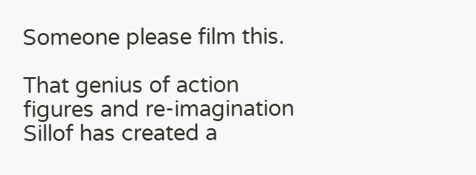Someone please film this.

That genius of action figures and re-imagination Sillof has created a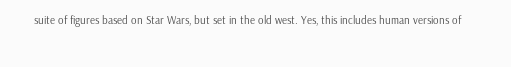suite of figures based on Star Wars, but set in the old west. Yes, this includes human versions of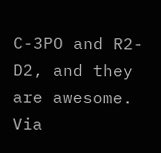C-3PO and R2-D2, and they are awesome. Via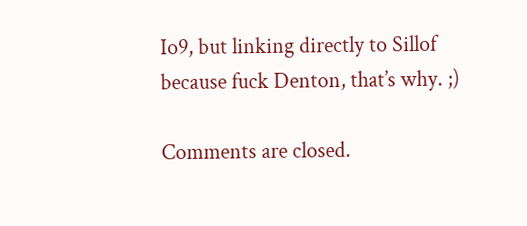Io9, but linking directly to Sillof because fuck Denton, that’s why. ;)

Comments are closed.